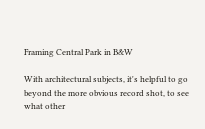Framing Central Park in B&W

With architectural subjects, it's helpful to go beyond the more obvious record shot, to see what other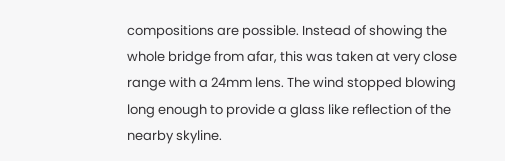compositions are possible. Instead of showing the whole bridge from afar, this was taken at very close range with a 24mm lens. The wind stopped blowing long enough to provide a glass like reflection of the nearby skyline.